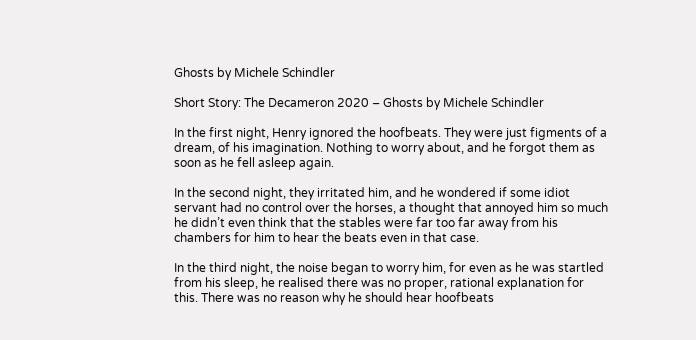Ghosts by Michele Schindler

Short Story: The Decameron 2020 – Ghosts by Michele Schindler

In the first night, Henry ignored the hoofbeats. They were just figments of a dream, of his imagination. Nothing to worry about, and he forgot them as soon as he fell asleep again.

In the second night, they irritated him, and he wondered if some idiot servant had no control over the horses, a thought that annoyed him so much he didn’t even think that the stables were far too far away from his chambers for him to hear the beats even in that case.

In the third night, the noise began to worry him, for even as he was startled from his sleep, he realised there was no proper, rational explanation for this. There was no reason why he should hear hoofbeats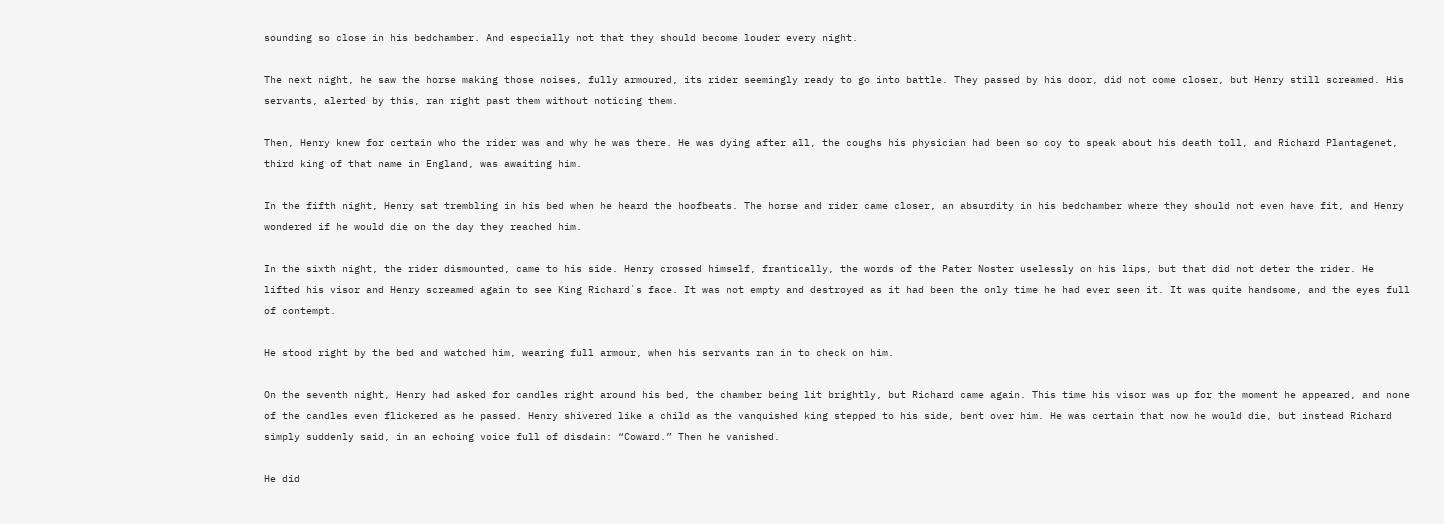sounding so close in his bedchamber. And especially not that they should become louder every night.

The next night, he saw the horse making those noises, fully armoured, its rider seemingly ready to go into battle. They passed by his door, did not come closer, but Henry still screamed. His servants, alerted by this, ran right past them without noticing them.

Then, Henry knew for certain who the rider was and why he was there. He was dying after all, the coughs his physician had been so coy to speak about his death toll, and Richard Plantagenet, third king of that name in England, was awaiting him.

In the fifth night, Henry sat trembling in his bed when he heard the hoofbeats. The horse and rider came closer, an absurdity in his bedchamber where they should not even have fit, and Henry wondered if he would die on the day they reached him.

In the sixth night, the rider dismounted, came to his side. Henry crossed himself, frantically, the words of the Pater Noster uselessly on his lips, but that did not deter the rider. He lifted his visor and Henry screamed again to see King Richard`s face. It was not empty and destroyed as it had been the only time he had ever seen it. It was quite handsome, and the eyes full of contempt.

He stood right by the bed and watched him, wearing full armour, when his servants ran in to check on him.

On the seventh night, Henry had asked for candles right around his bed, the chamber being lit brightly, but Richard came again. This time his visor was up for the moment he appeared, and none of the candles even flickered as he passed. Henry shivered like a child as the vanquished king stepped to his side, bent over him. He was certain that now he would die, but instead Richard simply suddenly said, in an echoing voice full of disdain: “Coward.” Then he vanished.

He did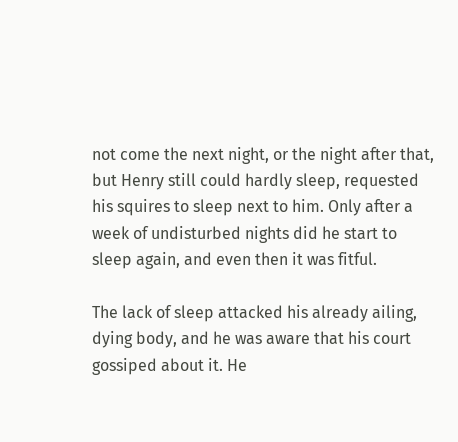not come the next night, or the night after that, but Henry still could hardly sleep, requested his squires to sleep next to him. Only after a week of undisturbed nights did he start to sleep again, and even then it was fitful.

The lack of sleep attacked his already ailing, dying body, and he was aware that his court gossiped about it. He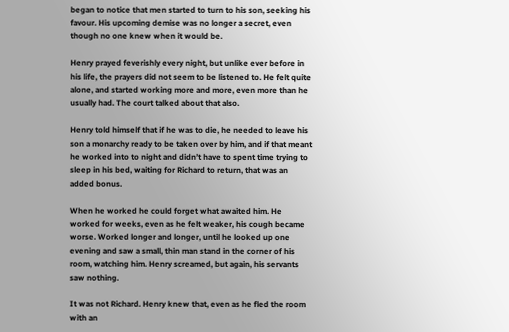began to notice that men started to turn to his son, seeking his favour. His upcoming demise was no longer a secret, even though no one knew when it would be.

Henry prayed feverishly every night, but unlike ever before in his life, the prayers did not seem to be listened to. He felt quite alone, and started working more and more, even more than he usually had. The court talked about that also.

Henry told himself that if he was to die, he needed to leave his son a monarchy ready to be taken over by him, and if that meant he worked into to night and didn’t have to spent time trying to sleep in his bed, waiting for Richard to return, that was an added bonus.

When he worked he could forget what awaited him. He worked for weeks, even as he felt weaker, his cough became worse. Worked longer and longer, until he looked up one evening and saw a small, thin man stand in the corner of his room, watching him. Henry screamed, but again, his servants saw nothing.

It was not Richard. Henry knew that, even as he fled the room with an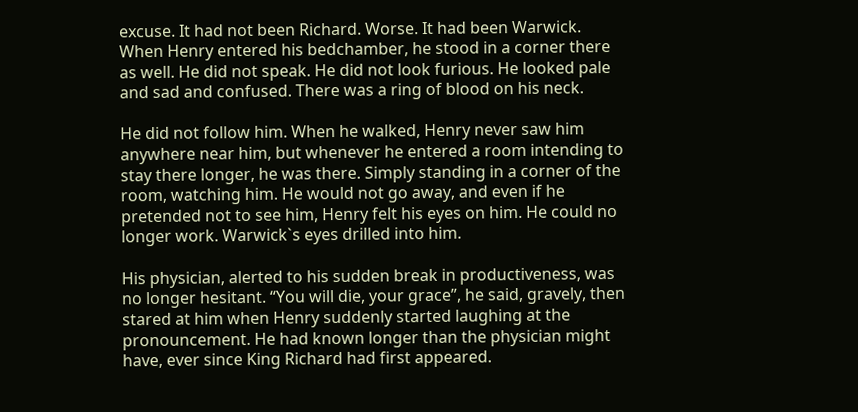excuse. It had not been Richard. Worse. It had been Warwick. When Henry entered his bedchamber, he stood in a corner there as well. He did not speak. He did not look furious. He looked pale and sad and confused. There was a ring of blood on his neck.

He did not follow him. When he walked, Henry never saw him anywhere near him, but whenever he entered a room intending to stay there longer, he was there. Simply standing in a corner of the room, watching him. He would not go away, and even if he pretended not to see him, Henry felt his eyes on him. He could no longer work. Warwick`s eyes drilled into him.

His physician, alerted to his sudden break in productiveness, was no longer hesitant. “You will die, your grace”, he said, gravely, then stared at him when Henry suddenly started laughing at the pronouncement. He had known longer than the physician might have, ever since King Richard had first appeared.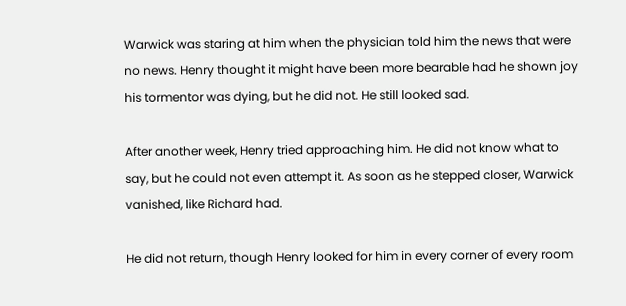Warwick was staring at him when the physician told him the news that were no news. Henry thought it might have been more bearable had he shown joy his tormentor was dying, but he did not. He still looked sad.

After another week, Henry tried approaching him. He did not know what to say, but he could not even attempt it. As soon as he stepped closer, Warwick vanished, like Richard had.

He did not return, though Henry looked for him in every corner of every room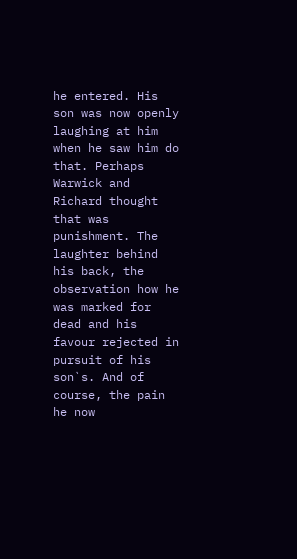he entered. His son was now openly laughing at him when he saw him do that. Perhaps Warwick and Richard thought that was punishment. The laughter behind his back, the observation how he was marked for dead and his favour rejected in pursuit of his son`s. And of course, the pain he now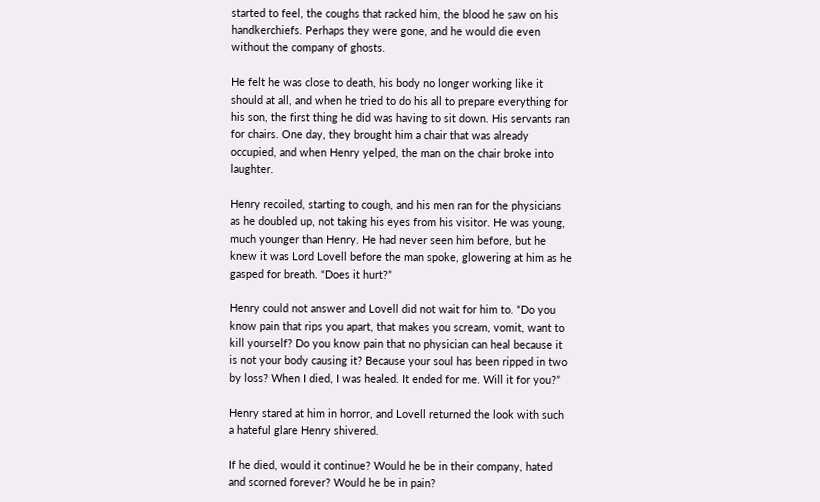started to feel, the coughs that racked him, the blood he saw on his handkerchiefs. Perhaps they were gone, and he would die even without the company of ghosts.

He felt he was close to death, his body no longer working like it should at all, and when he tried to do his all to prepare everything for his son, the first thing he did was having to sit down. His servants ran for chairs. One day, they brought him a chair that was already occupied, and when Henry yelped, the man on the chair broke into laughter.

Henry recoiled, starting to cough, and his men ran for the physicians as he doubled up, not taking his eyes from his visitor. He was young, much younger than Henry. He had never seen him before, but he knew it was Lord Lovell before the man spoke, glowering at him as he gasped for breath. “Does it hurt?”

Henry could not answer and Lovell did not wait for him to. “Do you know pain that rips you apart, that makes you scream, vomit, want to kill yourself? Do you know pain that no physician can heal because it is not your body causing it? Because your soul has been ripped in two by loss? When I died, I was healed. It ended for me. Will it for you?”

Henry stared at him in horror, and Lovell returned the look with such a hateful glare Henry shivered.

If he died, would it continue? Would he be in their company, hated and scorned forever? Would he be in pain?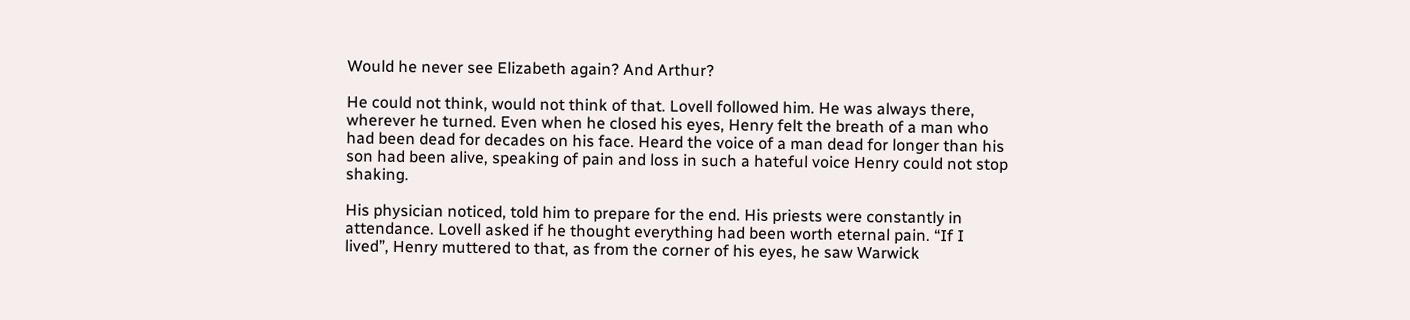Would he never see Elizabeth again? And Arthur?

He could not think, would not think of that. Lovell followed him. He was always there, wherever he turned. Even when he closed his eyes, Henry felt the breath of a man who had been dead for decades on his face. Heard the voice of a man dead for longer than his son had been alive, speaking of pain and loss in such a hateful voice Henry could not stop shaking.

His physician noticed, told him to prepare for the end. His priests were constantly in attendance. Lovell asked if he thought everything had been worth eternal pain. “If I lived”, Henry muttered to that, as from the corner of his eyes, he saw Warwick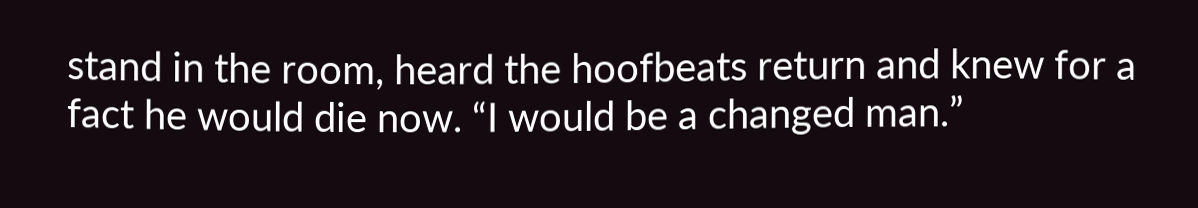stand in the room, heard the hoofbeats return and knew for a fact he would die now. “I would be a changed man.”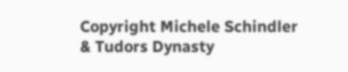Copyright Michele Schindler & Tudors Dynasty